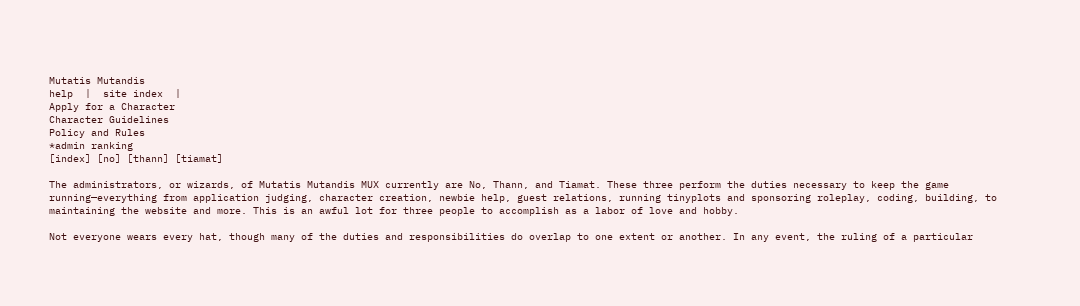Mutatis Mutandis
help  |  site index  |
Apply for a Character
Character Guidelines
Policy and Rules
*admin ranking
[index] [no] [thann] [tiamat]

The administrators, or wizards, of Mutatis Mutandis MUX currently are No, Thann, and Tiamat. These three perform the duties necessary to keep the game running—everything from application judging, character creation, newbie help, guest relations, running tinyplots and sponsoring roleplay, coding, building, to maintaining the website and more. This is an awful lot for three people to accomplish as a labor of love and hobby.

Not everyone wears every hat, though many of the duties and responsibilities do overlap to one extent or another. In any event, the ruling of a particular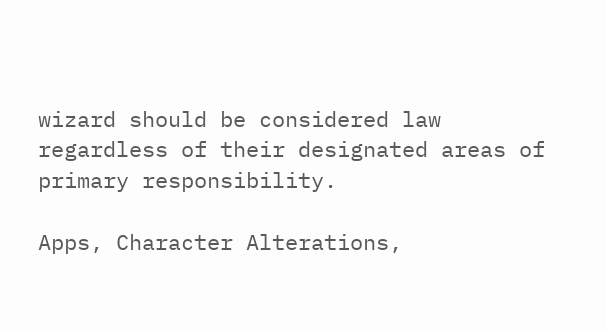wizard should be considered law regardless of their designated areas of primary responsibility.

Apps, Character Alterations,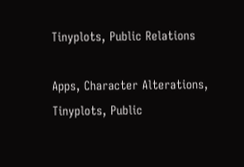Tinyplots, Public Relations

Apps, Character Alterations, Tinyplots, Public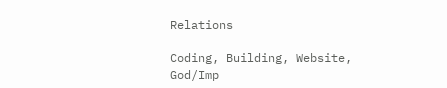Relations

Coding, Building, Website, God/Imp